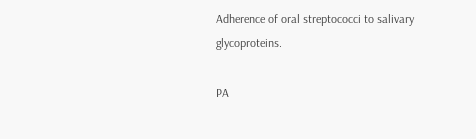Adherence of oral streptococci to salivary glycoproteins.

PA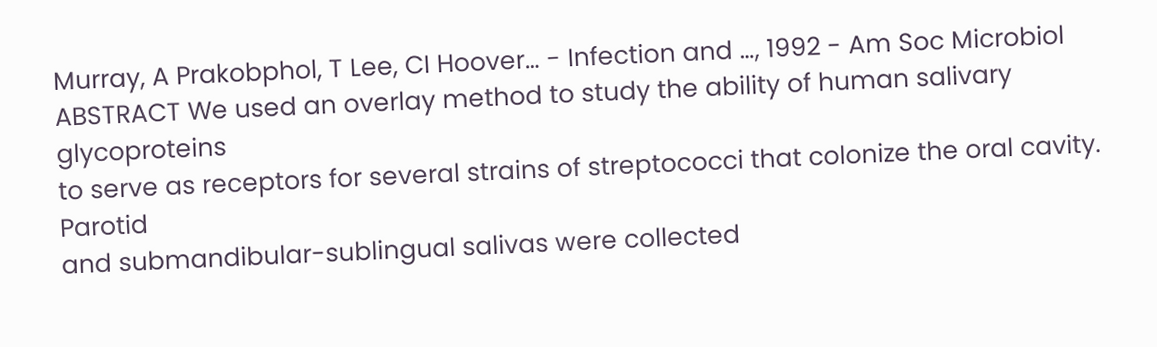Murray, A Prakobphol, T Lee, CI Hoover… - Infection and …, 1992 - Am Soc Microbiol
ABSTRACT We used an overlay method to study the ability of human salivary glycoproteins
to serve as receptors for several strains of streptococci that colonize the oral cavity. Parotid
and submandibular-sublingual salivas were collected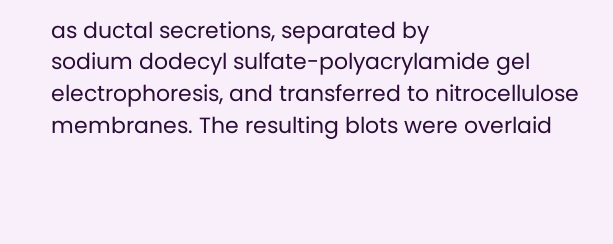as ductal secretions, separated by
sodium dodecyl sulfate-polyacrylamide gel electrophoresis, and transferred to nitrocellulose
membranes. The resulting blots were overlaid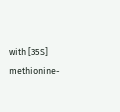with [35S] methionine-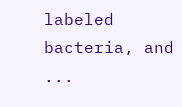labeled bacteria, and ...